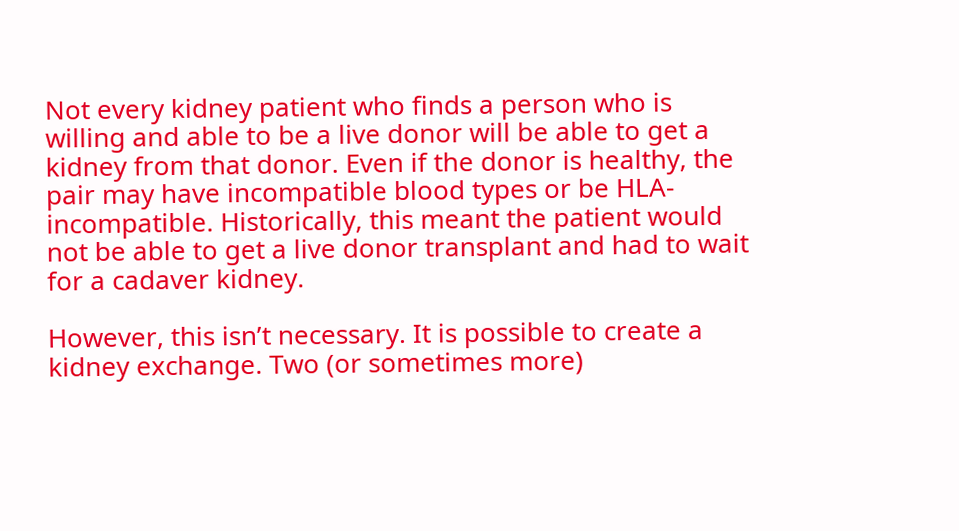Not every kidney patient who finds a person who is willing and able to be a live donor will be able to get a kidney from that donor. Even if the donor is healthy, the pair may have incompatible blood types or be HLA-incompatible. Historically, this meant the patient would not be able to get a live donor transplant and had to wait for a cadaver kidney.

However, this isn’t necessary. It is possible to create a kidney exchange. Two (or sometimes more)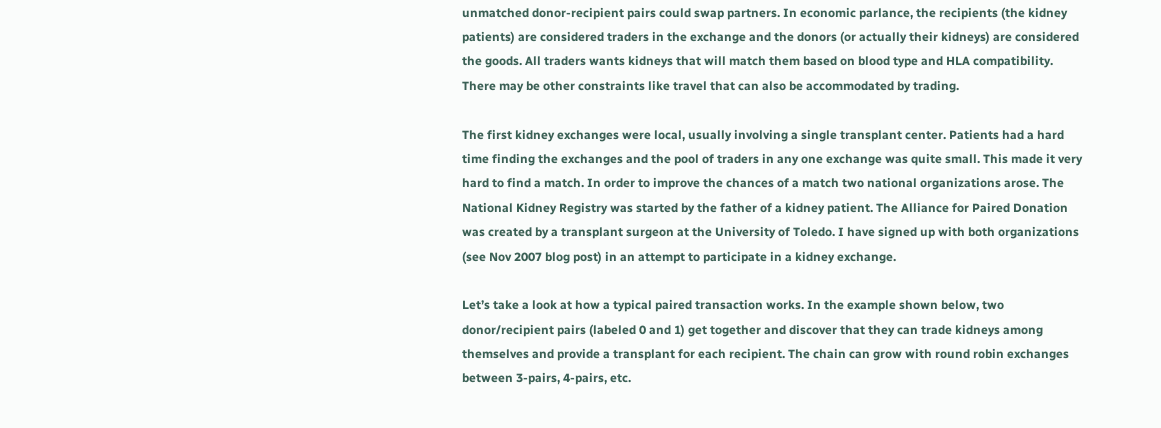unmatched donor-recipient pairs could swap partners. In economic parlance, the recipients (the kidney patients) are considered traders in the exchange and the donors (or actually their kidneys) are considered the goods. All traders wants kidneys that will match them based on blood type and HLA compatibility. There may be other constraints like travel that can also be accommodated by trading.

The first kidney exchanges were local, usually involving a single transplant center. Patients had a hard time finding the exchanges and the pool of traders in any one exchange was quite small. This made it very hard to find a match. In order to improve the chances of a match two national organizations arose. The National Kidney Registry was started by the father of a kidney patient. The Alliance for Paired Donation was created by a transplant surgeon at the University of Toledo. I have signed up with both organizations (see Nov 2007 blog post) in an attempt to participate in a kidney exchange.

Let’s take a look at how a typical paired transaction works. In the example shown below, two donor/recipient pairs (labeled 0 and 1) get together and discover that they can trade kidneys among themselves and provide a transplant for each recipient. The chain can grow with round robin exchanges between 3-pairs, 4-pairs, etc.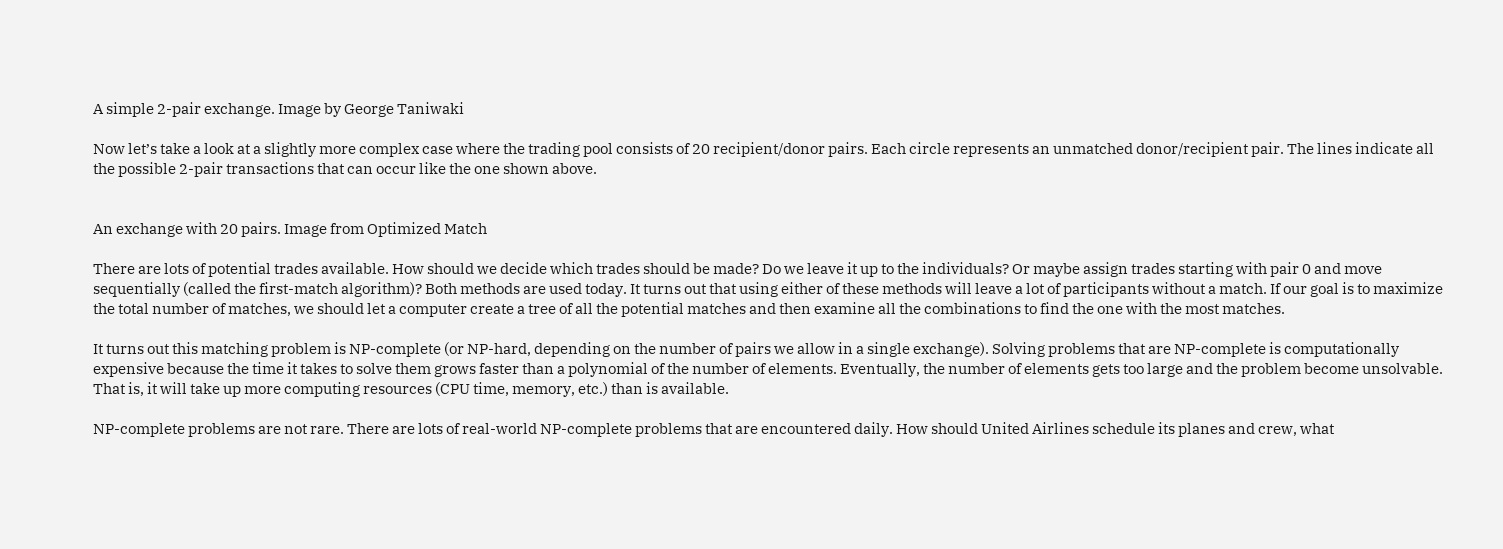A simple 2-pair exchange. Image by George Taniwaki

Now let’s take a look at a slightly more complex case where the trading pool consists of 20 recipient/donor pairs. Each circle represents an unmatched donor/recipient pair. The lines indicate all the possible 2-pair transactions that can occur like the one shown above.


An exchange with 20 pairs. Image from Optimized Match

There are lots of potential trades available. How should we decide which trades should be made? Do we leave it up to the individuals? Or maybe assign trades starting with pair 0 and move sequentially (called the first-match algorithm)? Both methods are used today. It turns out that using either of these methods will leave a lot of participants without a match. If our goal is to maximize the total number of matches, we should let a computer create a tree of all the potential matches and then examine all the combinations to find the one with the most matches.

It turns out this matching problem is NP-complete (or NP-hard, depending on the number of pairs we allow in a single exchange). Solving problems that are NP-complete is computationally expensive because the time it takes to solve them grows faster than a polynomial of the number of elements. Eventually, the number of elements gets too large and the problem become unsolvable. That is, it will take up more computing resources (CPU time, memory, etc.) than is available.

NP-complete problems are not rare. There are lots of real-world NP-complete problems that are encountered daily. How should United Airlines schedule its planes and crew, what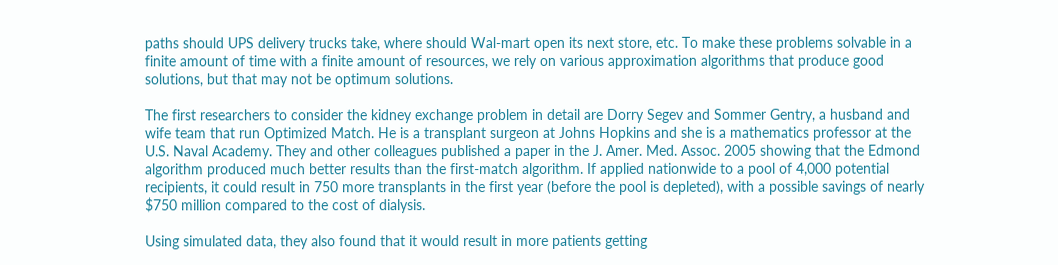paths should UPS delivery trucks take, where should Wal-mart open its next store, etc. To make these problems solvable in a finite amount of time with a finite amount of resources, we rely on various approximation algorithms that produce good solutions, but that may not be optimum solutions.

The first researchers to consider the kidney exchange problem in detail are Dorry Segev and Sommer Gentry, a husband and wife team that run Optimized Match. He is a transplant surgeon at Johns Hopkins and she is a mathematics professor at the U.S. Naval Academy. They and other colleagues published a paper in the J. Amer. Med. Assoc. 2005 showing that the Edmond algorithm produced much better results than the first-match algorithm. If applied nationwide to a pool of 4,000 potential recipients, it could result in 750 more transplants in the first year (before the pool is depleted), with a possible savings of nearly $750 million compared to the cost of dialysis.

Using simulated data, they also found that it would result in more patients getting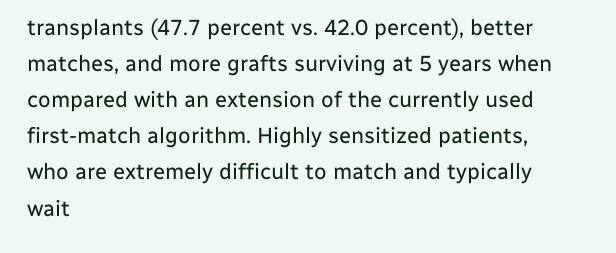transplants (47.7 percent vs. 42.0 percent), better matches, and more grafts surviving at 5 years when compared with an extension of the currently used first-match algorithm. Highly sensitized patients, who are extremely difficult to match and typically wait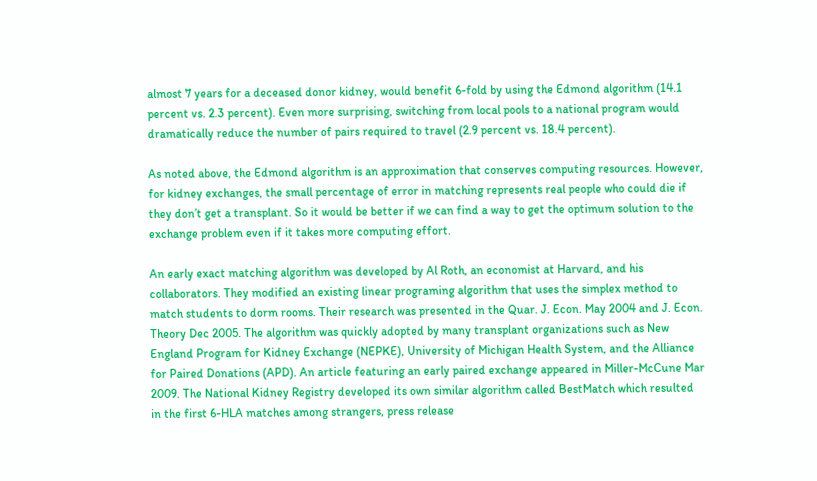almost 7 years for a deceased donor kidney, would benefit 6-fold by using the Edmond algorithm (14.1 percent vs. 2.3 percent). Even more surprising, switching from local pools to a national program would dramatically reduce the number of pairs required to travel (2.9 percent vs. 18.4 percent).

As noted above, the Edmond algorithm is an approximation that conserves computing resources. However, for kidney exchanges, the small percentage of error in matching represents real people who could die if they don’t get a transplant. So it would be better if we can find a way to get the optimum solution to the exchange problem even if it takes more computing effort.

An early exact matching algorithm was developed by Al Roth, an economist at Harvard, and his collaborators. They modified an existing linear programing algorithm that uses the simplex method to match students to dorm rooms. Their research was presented in the Quar. J. Econ. May 2004 and J. Econ. Theory Dec 2005. The algorithm was quickly adopted by many transplant organizations such as New England Program for Kidney Exchange (NEPKE), University of Michigan Health System, and the Alliance for Paired Donations (APD). An article featuring an early paired exchange appeared in Miller-McCune Mar 2009. The National Kidney Registry developed its own similar algorithm called BestMatch which resulted in the first 6-HLA matches among strangers, press release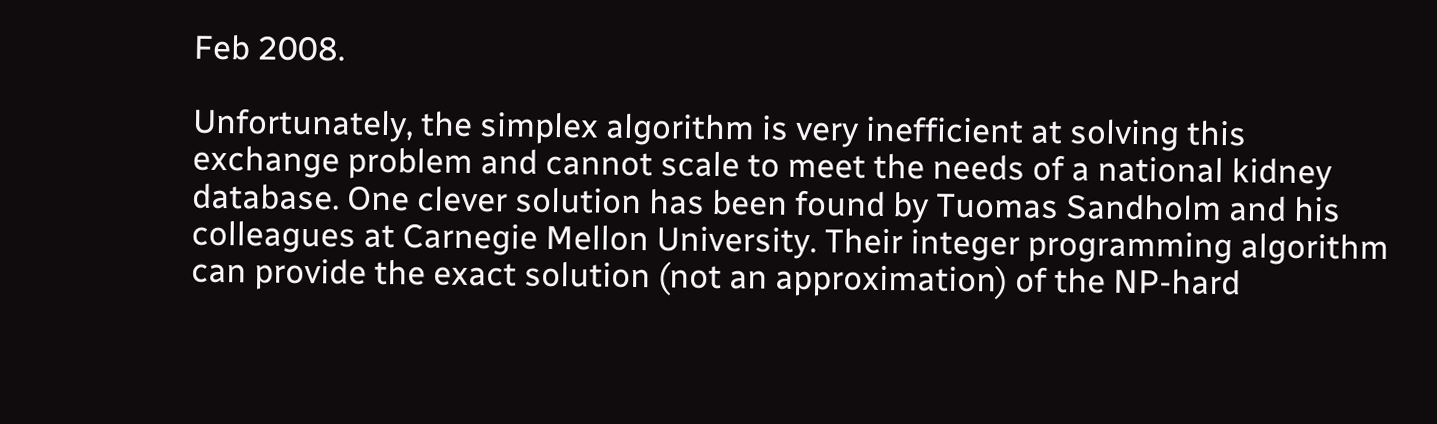Feb 2008.

Unfortunately, the simplex algorithm is very inefficient at solving this exchange problem and cannot scale to meet the needs of a national kidney database. One clever solution has been found by Tuomas Sandholm and his colleagues at Carnegie Mellon University. Their integer programming algorithm can provide the exact solution (not an approximation) of the NP-hard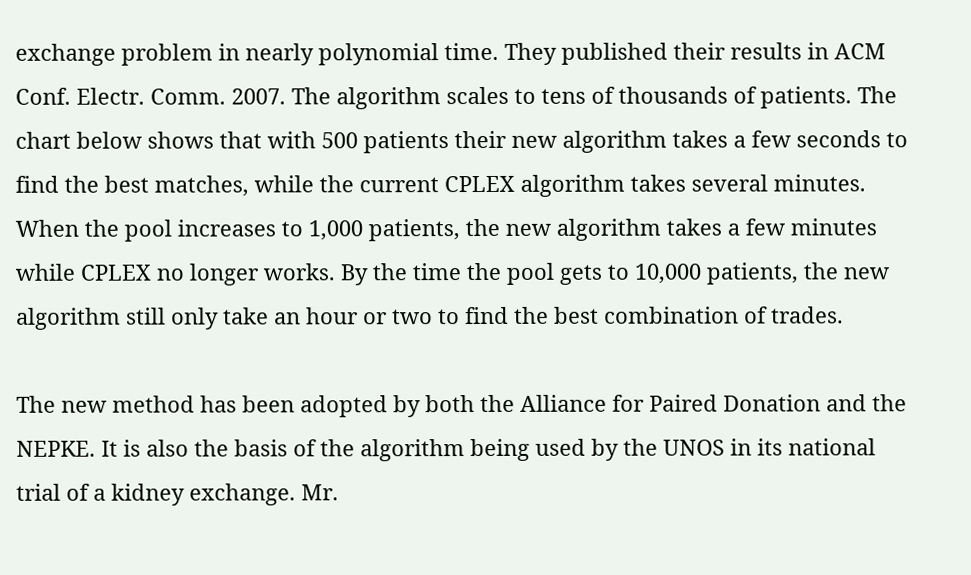exchange problem in nearly polynomial time. They published their results in ACM Conf. Electr. Comm. 2007. The algorithm scales to tens of thousands of patients. The chart below shows that with 500 patients their new algorithm takes a few seconds to find the best matches, while the current CPLEX algorithm takes several minutes. When the pool increases to 1,000 patients, the new algorithm takes a few minutes while CPLEX no longer works. By the time the pool gets to 10,000 patients, the new algorithm still only take an hour or two to find the best combination of trades.

The new method has been adopted by both the Alliance for Paired Donation and the NEPKE. It is also the basis of the algorithm being used by the UNOS in its national trial of a kidney exchange. Mr.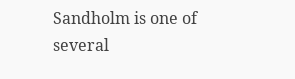Sandholm is one of several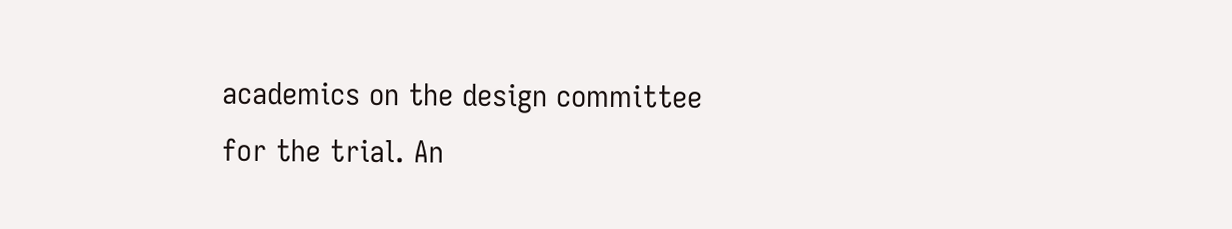academics on the design committee for the trial. An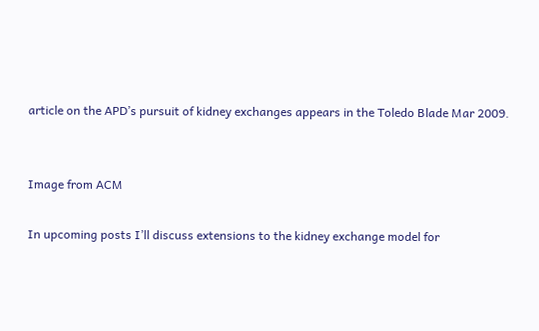article on the APD’s pursuit of kidney exchanges appears in the Toledo Blade Mar 2009.


Image from ACM

In upcoming posts I’ll discuss extensions to the kidney exchange model for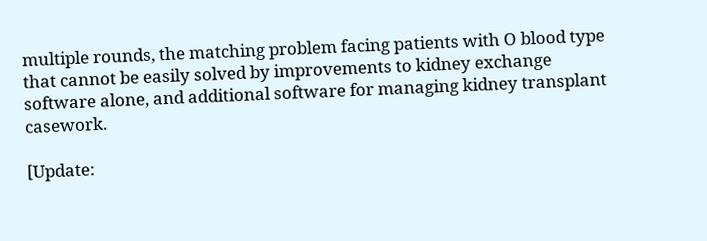multiple rounds, the matching problem facing patients with O blood type that cannot be easily solved by improvements to kidney exchange software alone, and additional software for managing kidney transplant casework.

[Update: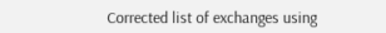Corrected list of exchanges using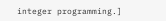integer programming.]